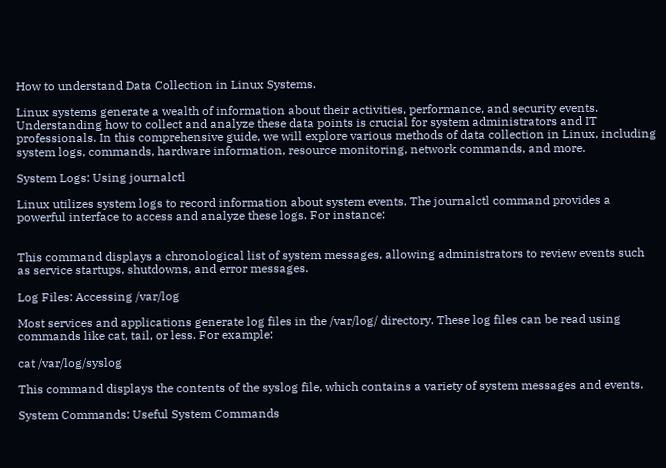How to understand Data Collection in Linux Systems.

Linux systems generate a wealth of information about their activities, performance, and security events. Understanding how to collect and analyze these data points is crucial for system administrators and IT professionals. In this comprehensive guide, we will explore various methods of data collection in Linux, including system logs, commands, hardware information, resource monitoring, network commands, and more.

System Logs: Using journalctl

Linux utilizes system logs to record information about system events. The journalctl command provides a powerful interface to access and analyze these logs. For instance:


This command displays a chronological list of system messages, allowing administrators to review events such as service startups, shutdowns, and error messages.

Log Files: Accessing /var/log

Most services and applications generate log files in the /var/log/ directory. These log files can be read using commands like cat, tail, or less. For example:

cat /var/log/syslog

This command displays the contents of the syslog file, which contains a variety of system messages and events.

System Commands: Useful System Commands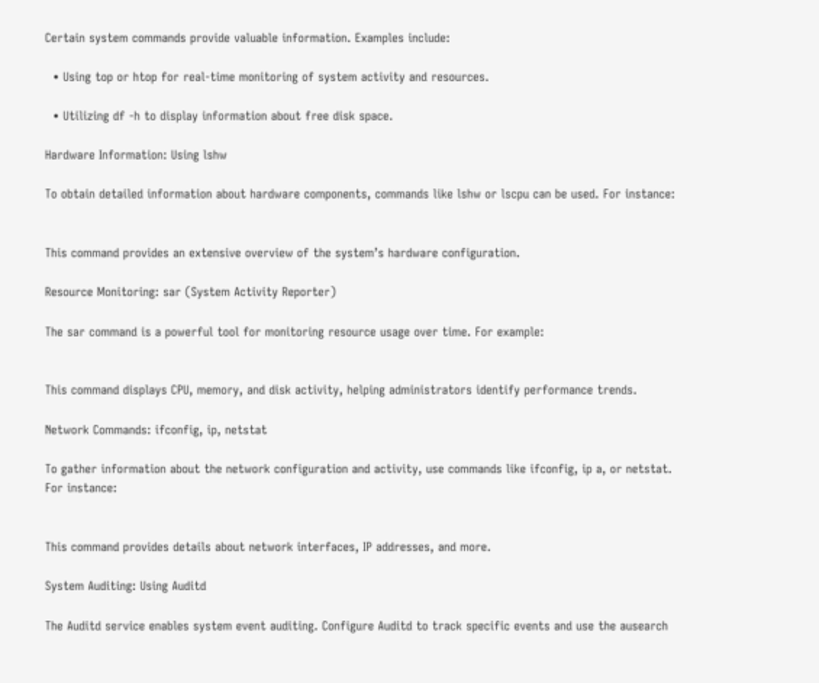Certain system commands provide valuable information. Examples include:

  • Using top or htop for real-time monitoring of system activity and resources.

  • Utilizing df -h to display information about free disk space.

Hardware Information: Using lshw

To obtain detailed information about hardware components, commands like lshw or lscpu can be used. For instance:


This command provides an extensive overview of the system’s hardware configuration.

Resource Monitoring: sar (System Activity Reporter)

The sar command is a powerful tool for monitoring resource usage over time. For example:


This command displays CPU, memory, and disk activity, helping administrators identify performance trends.

Network Commands: ifconfig, ip, netstat

To gather information about the network configuration and activity, use commands like ifconfig, ip a, or netstat. For instance:


This command provides details about network interfaces, IP addresses, and more.

System Auditing: Using Auditd

The Auditd service enables system event auditing. Configure Auditd to track specific events and use the ausearch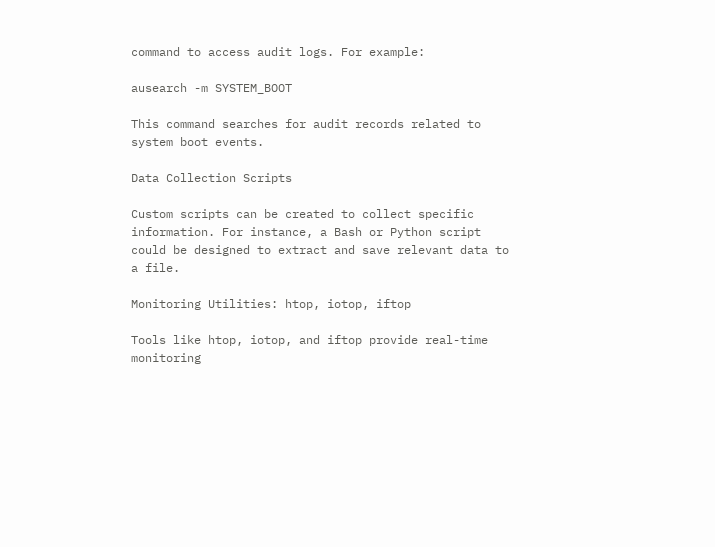command to access audit logs. For example:

ausearch -m SYSTEM_BOOT

This command searches for audit records related to system boot events.

Data Collection Scripts

Custom scripts can be created to collect specific information. For instance, a Bash or Python script could be designed to extract and save relevant data to a file.

Monitoring Utilities: htop, iotop, iftop

Tools like htop, iotop, and iftop provide real-time monitoring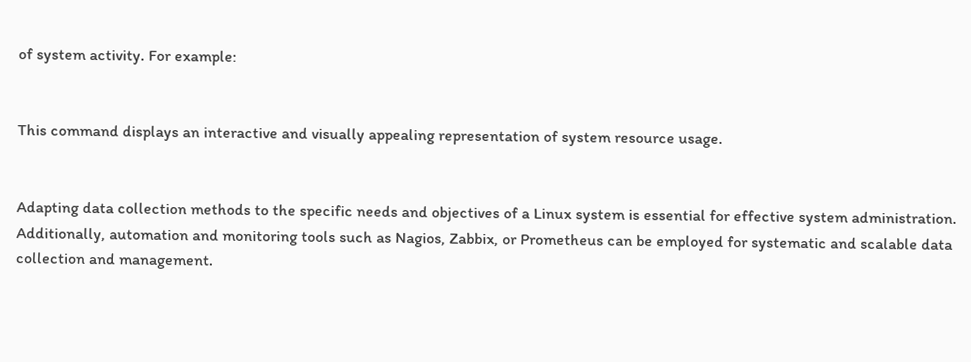of system activity. For example:


This command displays an interactive and visually appealing representation of system resource usage.


Adapting data collection methods to the specific needs and objectives of a Linux system is essential for effective system administration. Additionally, automation and monitoring tools such as Nagios, Zabbix, or Prometheus can be employed for systematic and scalable data collection and management.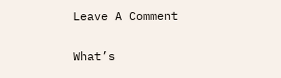Leave A Comment

What’s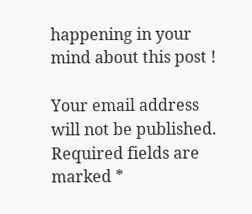happening in your mind about this post !

Your email address will not be published. Required fields are marked *